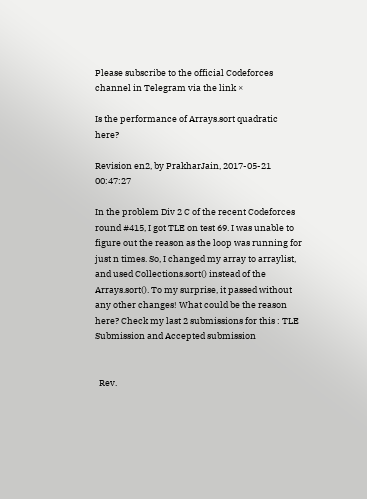Please subscribe to the official Codeforces channel in Telegram via the link ×

Is the performance of Arrays.sort quadratic here?

Revision en2, by PrakharJain, 2017-05-21 00:47:27

In the problem Div 2 C of the recent Codeforces round #415, I got TLE on test 69. I was unable to figure out the reason as the loop was running for just n times. So, I changed my array to arraylist, and used Collections.sort() instead of the Arrays.sort(). To my surprise, it passed without any other changes! What could be the reason here? Check my last 2 submissions for this : TLE Submission and Accepted submission


  Rev.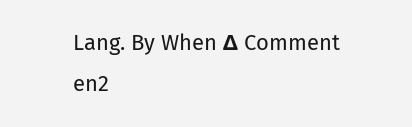Lang. By When Δ Comment
en2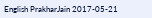English PrakharJain 2017-05-21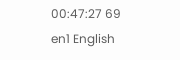00:47:27 69
en1 English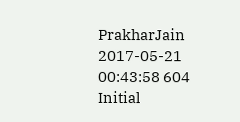PrakharJain 2017-05-21 00:43:58 604 Initial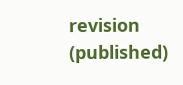revision (published)